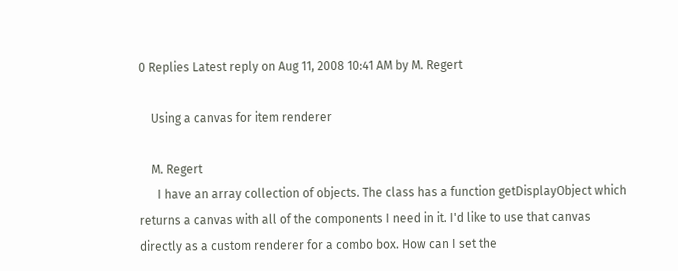0 Replies Latest reply on Aug 11, 2008 10:41 AM by M. Regert

    Using a canvas for item renderer

    M. Regert
      I have an array collection of objects. The class has a function getDisplayObject which returns a canvas with all of the components I need in it. I'd like to use that canvas directly as a custom renderer for a combo box. How can I set the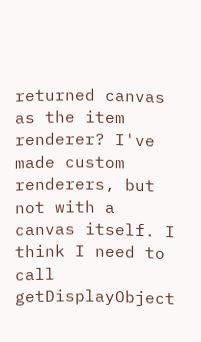returned canvas as the item renderer? I've made custom renderers, but not with a canvas itself. I think I need to call getDisplayObject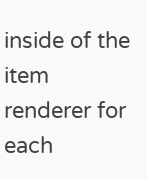inside of the item renderer for each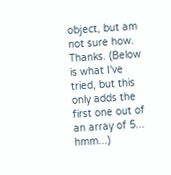object, but am not sure how. Thanks. (Below is what I've tried, but this only adds the first one out of an array of 5... hmm...)